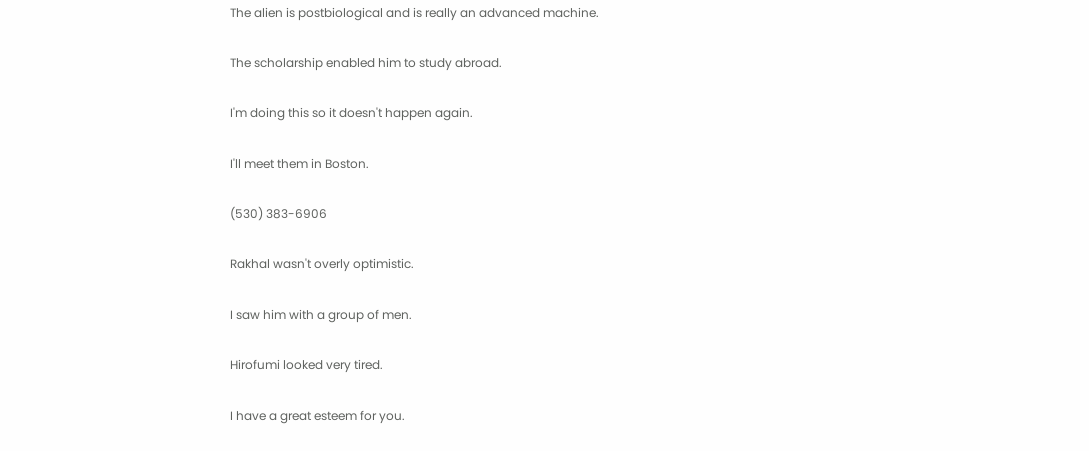The alien is postbiological and is really an advanced machine.

The scholarship enabled him to study abroad.

I'm doing this so it doesn't happen again.

I'll meet them in Boston.

(530) 383-6906

Rakhal wasn't overly optimistic.

I saw him with a group of men.

Hirofumi looked very tired.

I have a great esteem for you.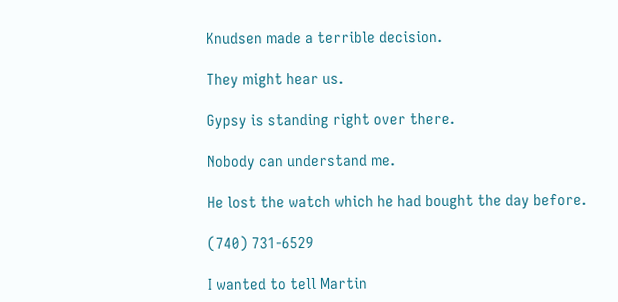Knudsen made a terrible decision.

They might hear us.

Gypsy is standing right over there.

Nobody can understand me.

He lost the watch which he had bought the day before.

(740) 731-6529

I wanted to tell Martin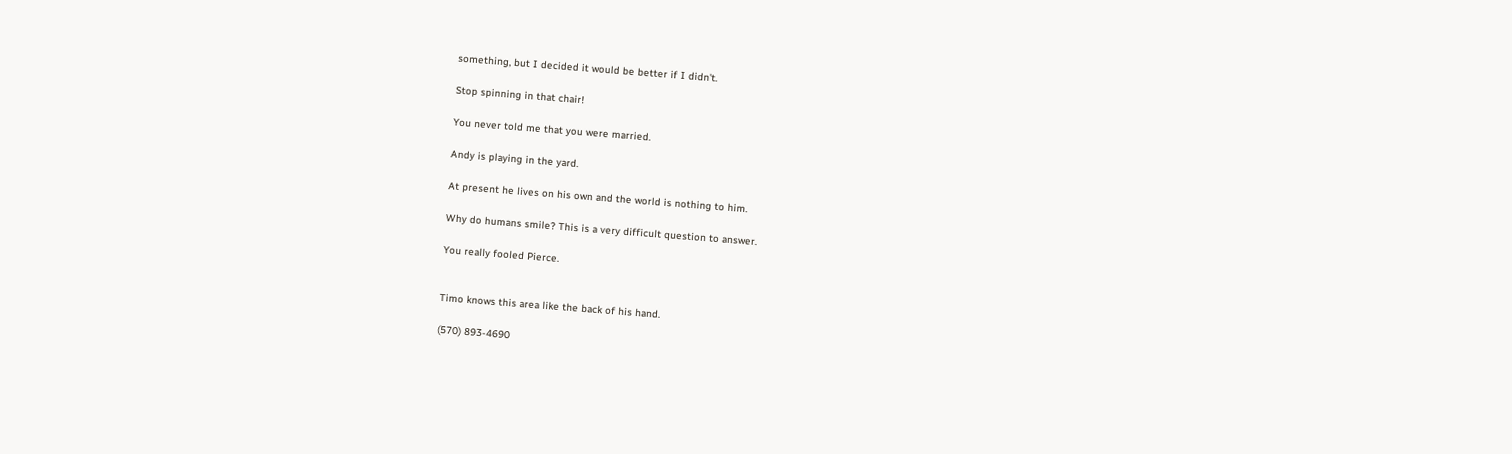something, but I decided it would be better if I didn't.

Stop spinning in that chair!

You never told me that you were married.

Andy is playing in the yard.

At present he lives on his own and the world is nothing to him.

Why do humans smile? This is a very difficult question to answer.

You really fooled Pierce.


Timo knows this area like the back of his hand.

(570) 893-4690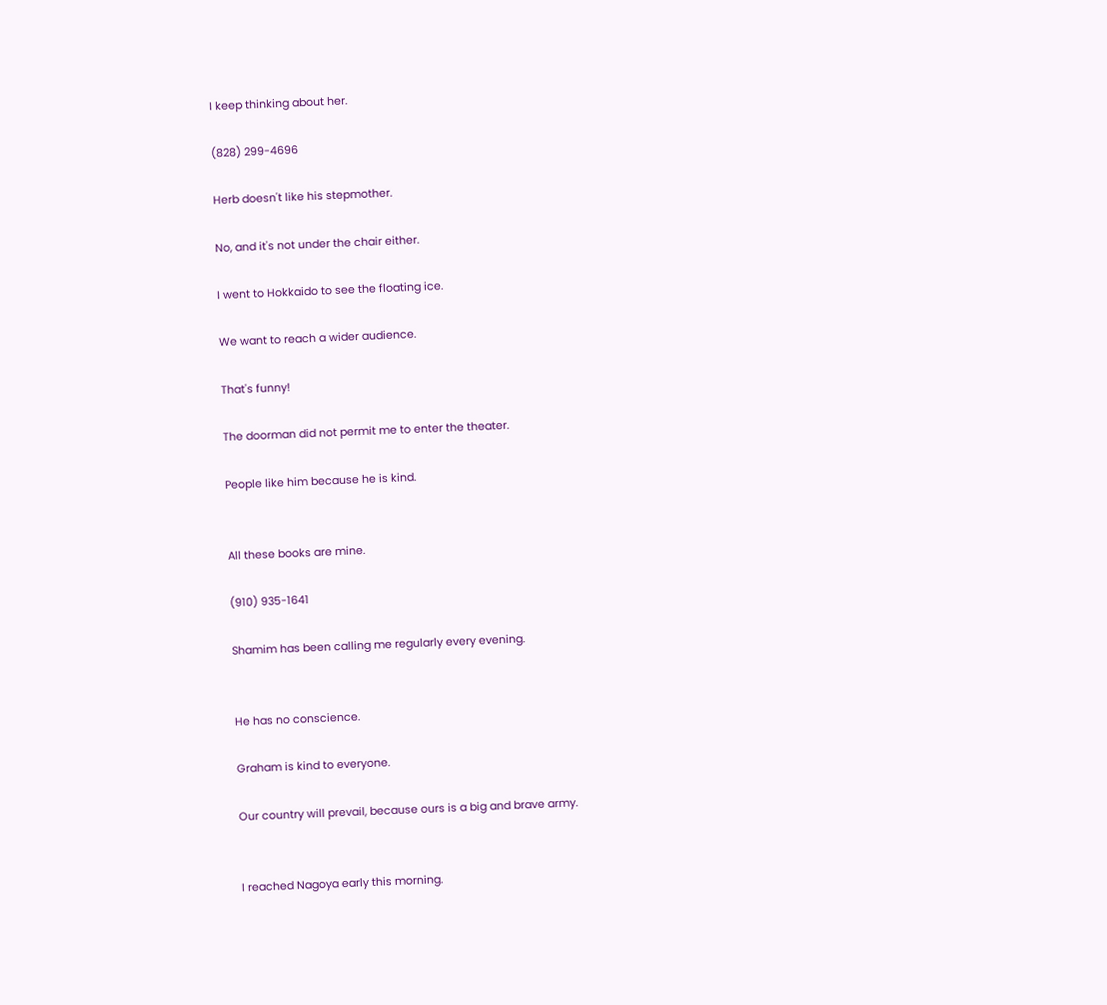I keep thinking about her.

(828) 299-4696

Herb doesn't like his stepmother.

No, and it's not under the chair either.

I went to Hokkaido to see the floating ice.

We want to reach a wider audience.

That's funny!

The doorman did not permit me to enter the theater.

People like him because he is kind.


All these books are mine.

(910) 935-1641

Shamim has been calling me regularly every evening.


He has no conscience.

Graham is kind to everyone.

Our country will prevail, because ours is a big and brave army.


I reached Nagoya early this morning.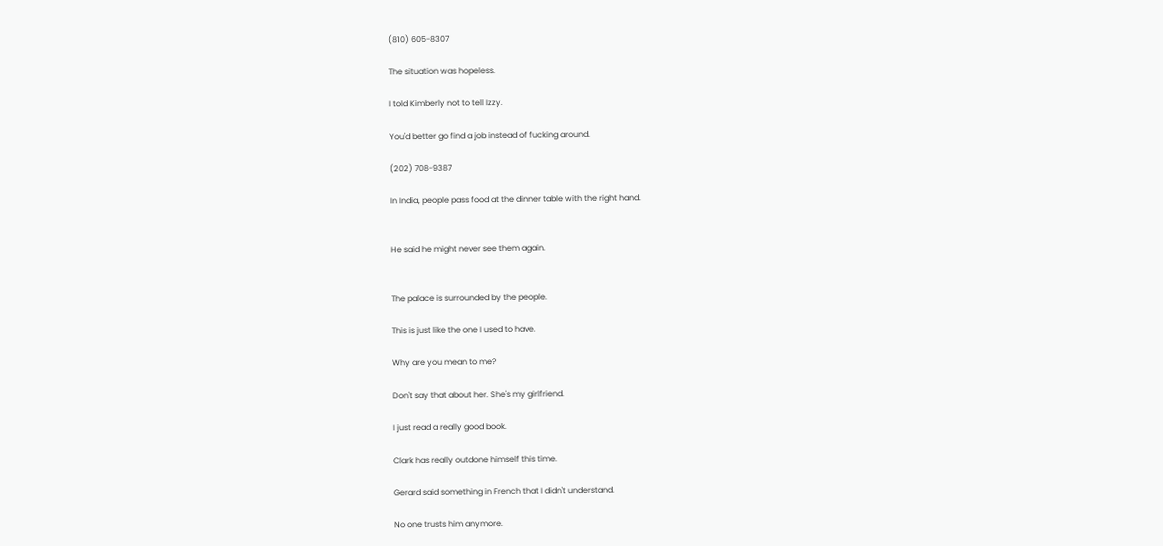(810) 605-8307

The situation was hopeless.

I told Kimberly not to tell Izzy.

You'd better go find a job instead of fucking around.

(202) 708-9387

In India, people pass food at the dinner table with the right hand.


He said he might never see them again.


The palace is surrounded by the people.

This is just like the one I used to have.

Why are you mean to me?

Don't say that about her. She's my girlfriend.

I just read a really good book.

Clark has really outdone himself this time.

Gerard said something in French that I didn't understand.

No one trusts him anymore.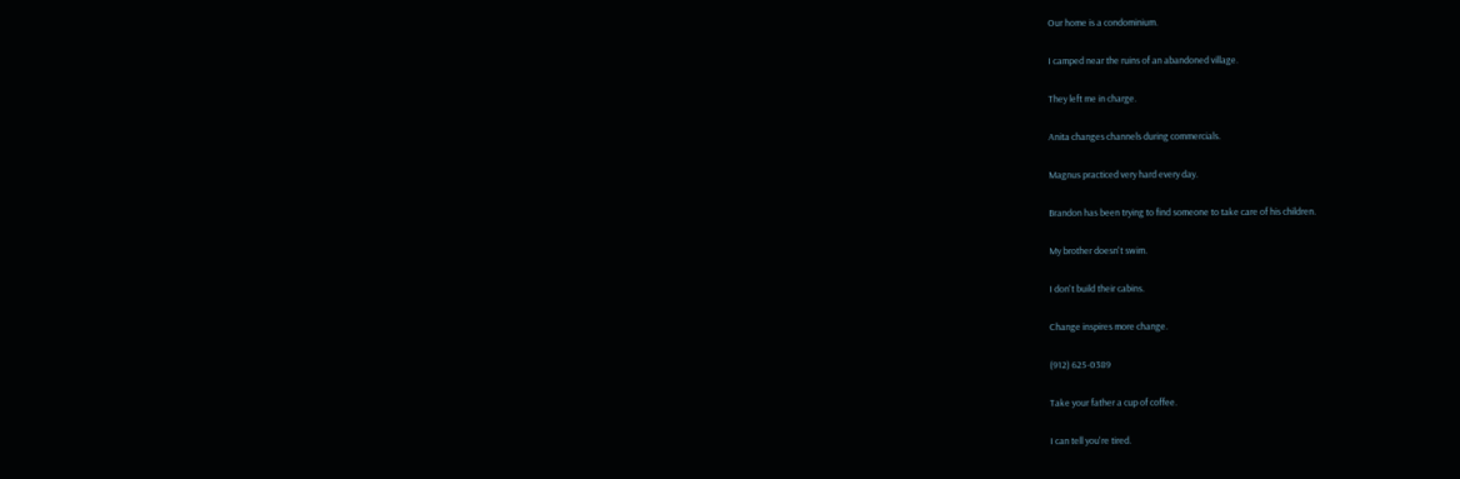Our home is a condominium.

I camped near the ruins of an abandoned village.

They left me in charge.

Anita changes channels during commercials.

Magnus practiced very hard every day.

Brandon has been trying to find someone to take care of his children.

My brother doesn't swim.

I don't build their cabins.

Change inspires more change.

(912) 625-0389

Take your father a cup of coffee.

I can tell you're tired.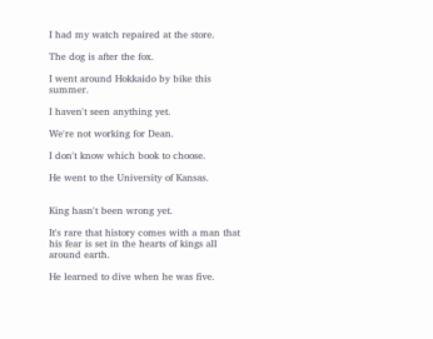I had my watch repaired at the store.

The dog is after the fox.

I went around Hokkaido by bike this summer.

I haven't seen anything yet.

We're not working for Dean.

I don't know which book to choose.

He went to the University of Kansas.


King hasn't been wrong yet.

It's rare that history comes with a man that his fear is set in the hearts of kings all around earth.

He learned to dive when he was five.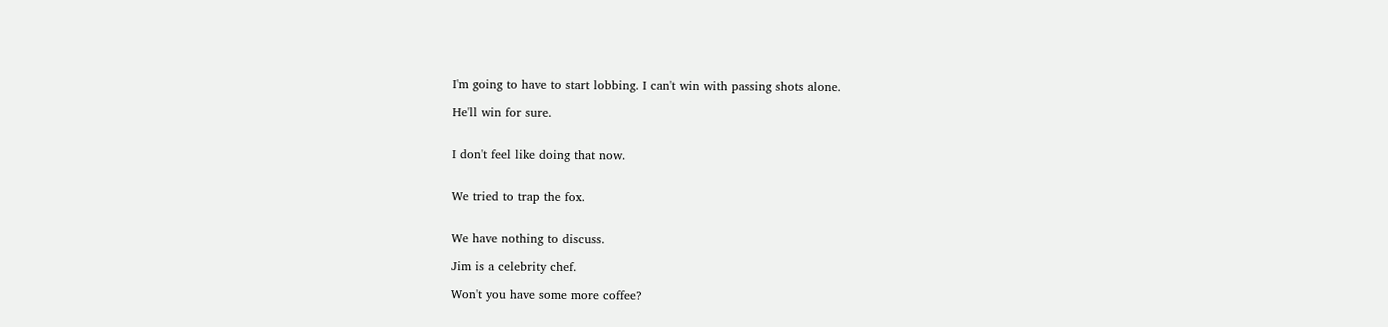I'm going to have to start lobbing. I can't win with passing shots alone.

He'll win for sure.


I don't feel like doing that now.


We tried to trap the fox.


We have nothing to discuss.

Jim is a celebrity chef.

Won't you have some more coffee?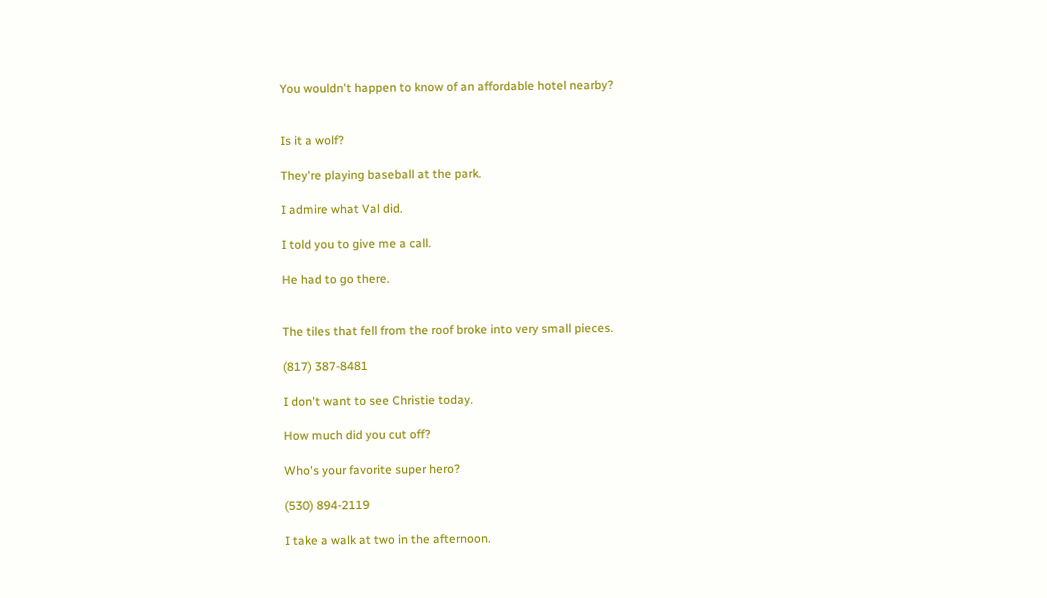You wouldn't happen to know of an affordable hotel nearby?


Is it a wolf?

They're playing baseball at the park.

I admire what Val did.

I told you to give me a call.

He had to go there.


The tiles that fell from the roof broke into very small pieces.

(817) 387-8481

I don't want to see Christie today.

How much did you cut off?

Who's your favorite super hero?

(530) 894-2119

I take a walk at two in the afternoon.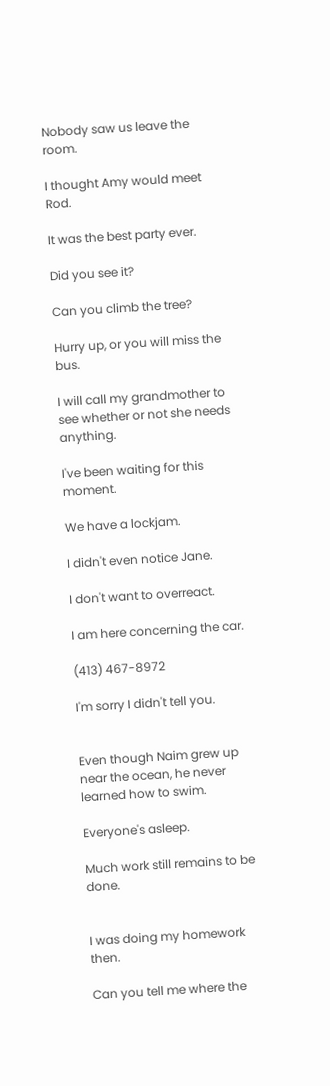Nobody saw us leave the room.

I thought Amy would meet Rod.

It was the best party ever.

Did you see it?

Can you climb the tree?

Hurry up, or you will miss the bus.

I will call my grandmother to see whether or not she needs anything.

I've been waiting for this moment.

We have a lockjam.

I didn't even notice Jane.

I don't want to overreact.

I am here concerning the car.

(413) 467-8972

I'm sorry I didn't tell you.


Even though Naim grew up near the ocean, he never learned how to swim.

Everyone's asleep.

Much work still remains to be done.


I was doing my homework then.

Can you tell me where the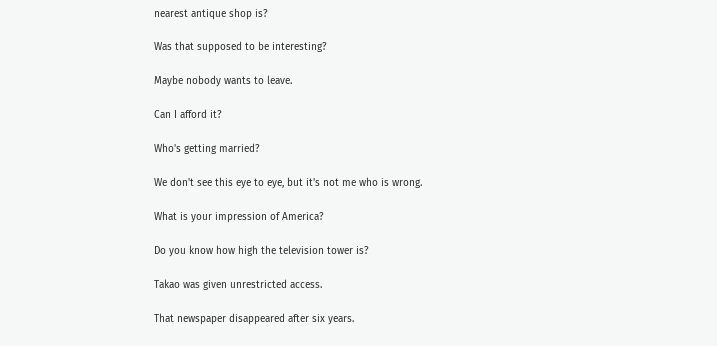nearest antique shop is?

Was that supposed to be interesting?

Maybe nobody wants to leave.

Can I afford it?

Who's getting married?

We don't see this eye to eye, but it's not me who is wrong.

What is your impression of America?

Do you know how high the television tower is?

Takao was given unrestricted access.

That newspaper disappeared after six years.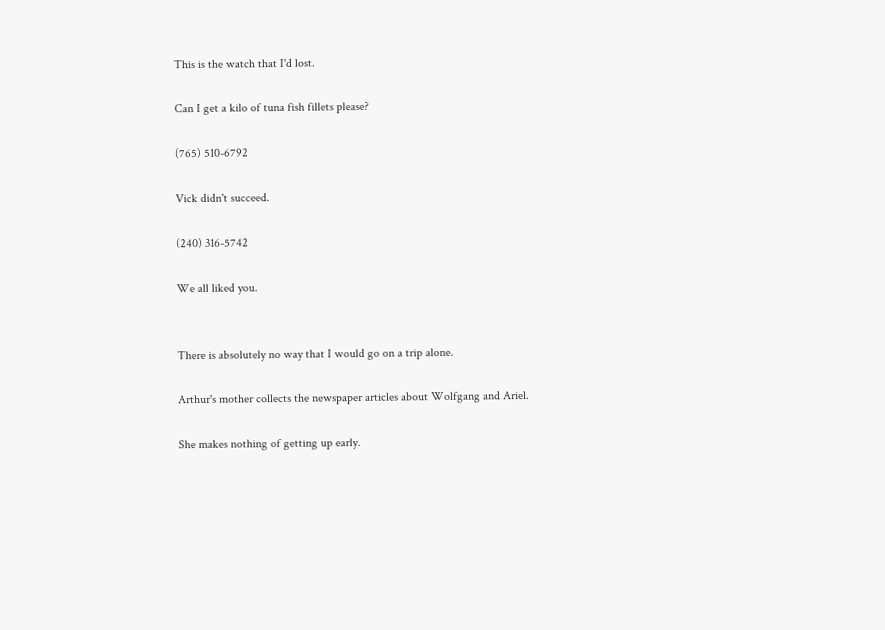This is the watch that I'd lost.

Can I get a kilo of tuna fish fillets please?

(765) 510-6792

Vick didn't succeed.

(240) 316-5742

We all liked you.


There is absolutely no way that I would go on a trip alone.

Arthur's mother collects the newspaper articles about Wolfgang and Ariel.

She makes nothing of getting up early.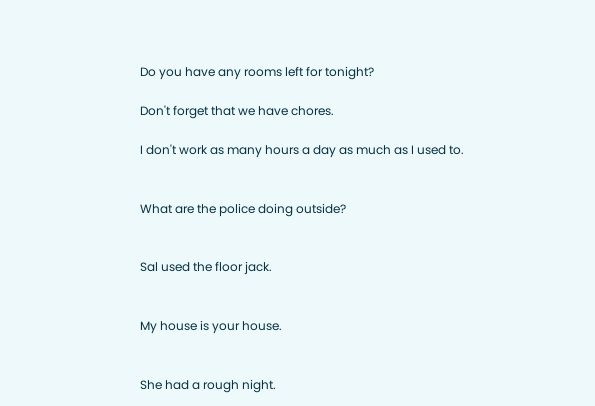Do you have any rooms left for tonight?

Don't forget that we have chores.

I don't work as many hours a day as much as I used to.


What are the police doing outside?


Sal used the floor jack.


My house is your house.


She had a rough night.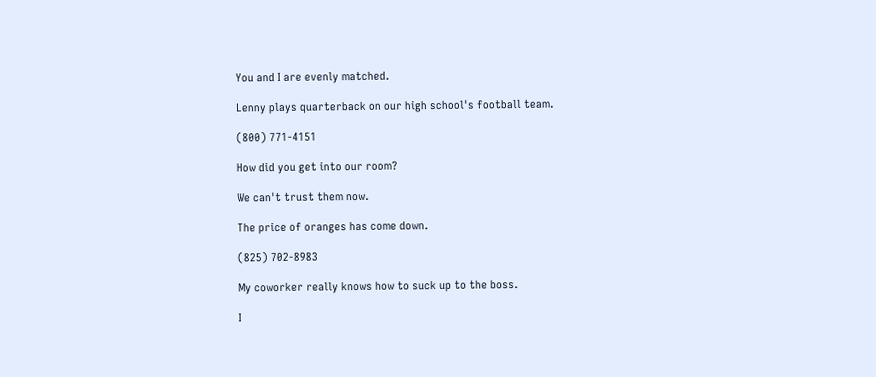You and I are evenly matched.

Lenny plays quarterback on our high school's football team.

(800) 771-4151

How did you get into our room?

We can't trust them now.

The price of oranges has come down.

(825) 702-8983

My coworker really knows how to suck up to the boss.

I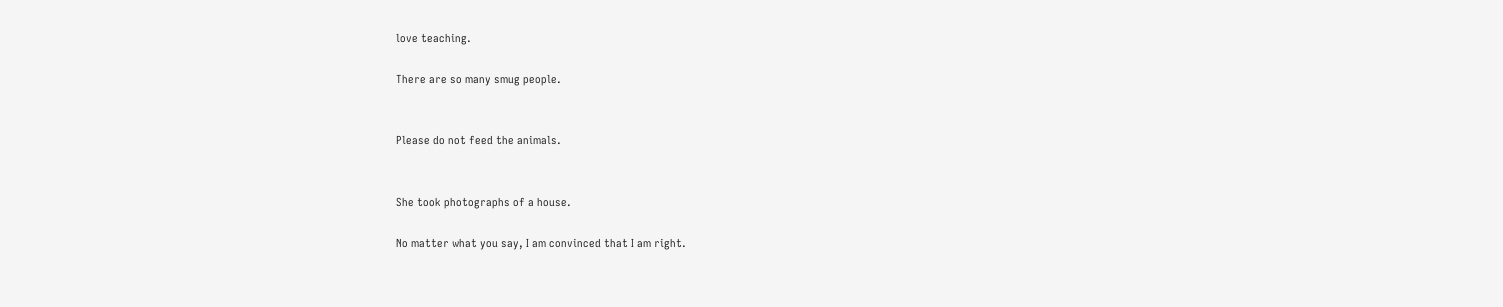love teaching.

There are so many smug people.


Please do not feed the animals.


She took photographs of a house.

No matter what you say, I am convinced that I am right.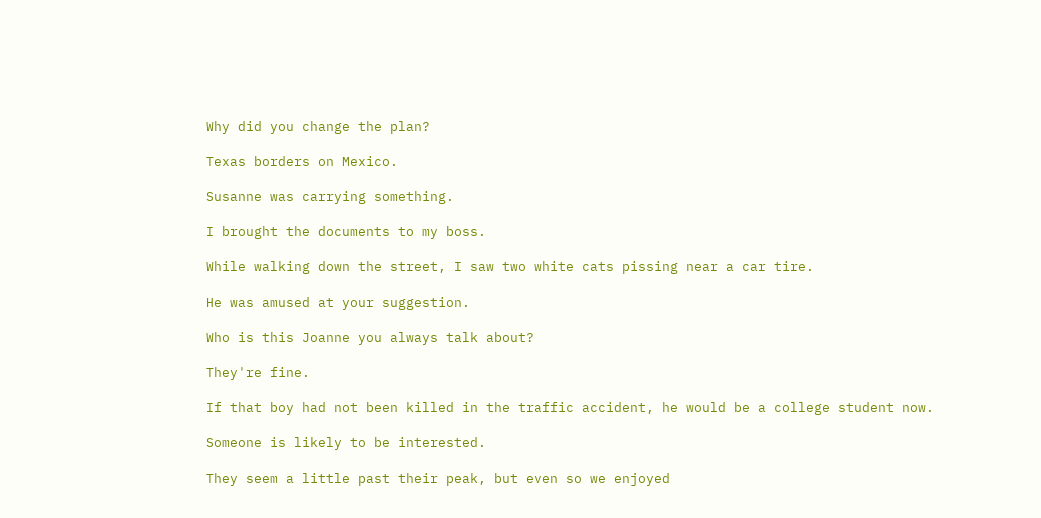Why did you change the plan?

Texas borders on Mexico.

Susanne was carrying something.

I brought the documents to my boss.

While walking down the street, I saw two white cats pissing near a car tire.

He was amused at your suggestion.

Who is this Joanne you always talk about?

They're fine.

If that boy had not been killed in the traffic accident, he would be a college student now.

Someone is likely to be interested.

They seem a little past their peak, but even so we enjoyed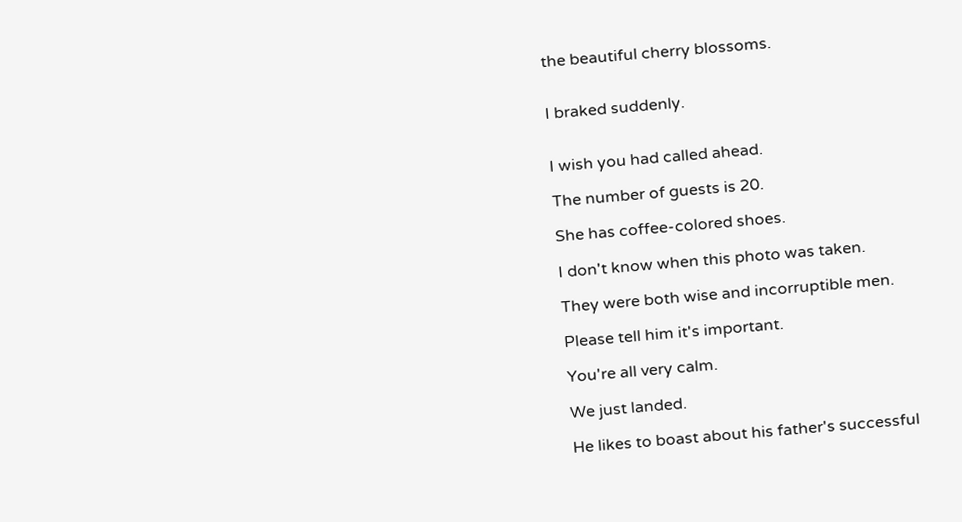the beautiful cherry blossoms.


I braked suddenly.


I wish you had called ahead.

The number of guests is 20.

She has coffee-colored shoes.

I don't know when this photo was taken.

They were both wise and incorruptible men.

Please tell him it's important.

You're all very calm.

We just landed.

He likes to boast about his father's successful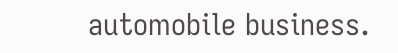automobile business.